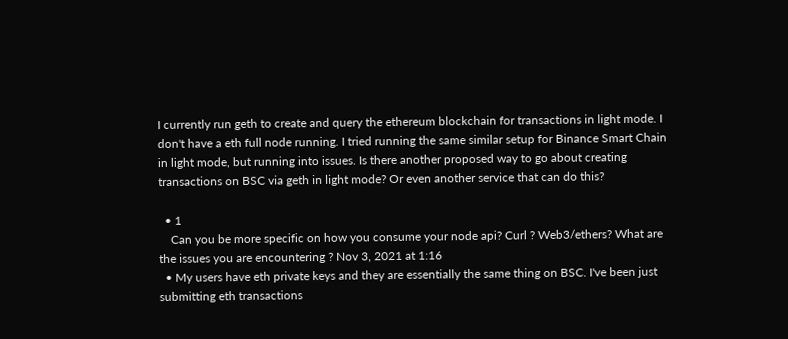I currently run geth to create and query the ethereum blockchain for transactions in light mode. I don't have a eth full node running. I tried running the same similar setup for Binance Smart Chain in light mode, but running into issues. Is there another proposed way to go about creating transactions on BSC via geth in light mode? Or even another service that can do this?

  • 1
    Can you be more specific on how you consume your node api? Curl ? Web3/ethers? What are the issues you are encountering ? Nov 3, 2021 at 1:16
  • My users have eth private keys and they are essentially the same thing on BSC. I've been just submitting eth transactions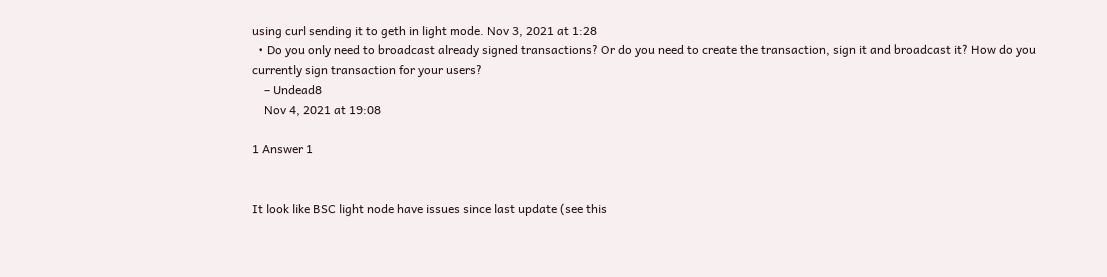using curl sending it to geth in light mode. Nov 3, 2021 at 1:28
  • Do you only need to broadcast already signed transactions? Or do you need to create the transaction, sign it and broadcast it? How do you currently sign transaction for your users?
    – Undead8
    Nov 4, 2021 at 19:08

1 Answer 1


It look like BSC light node have issues since last update (see this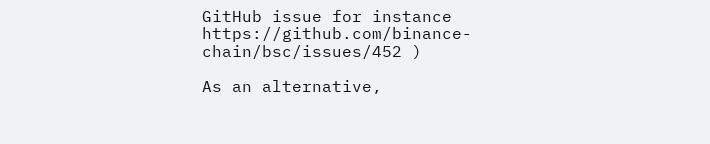GitHub issue for instance https://github.com/binance-chain/bsc/issues/452 )

As an alternative,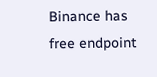Binance has free endpoint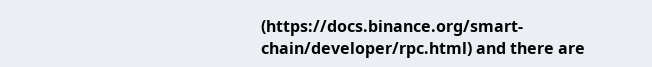(https://docs.binance.org/smart-chain/developer/rpc.html) and there are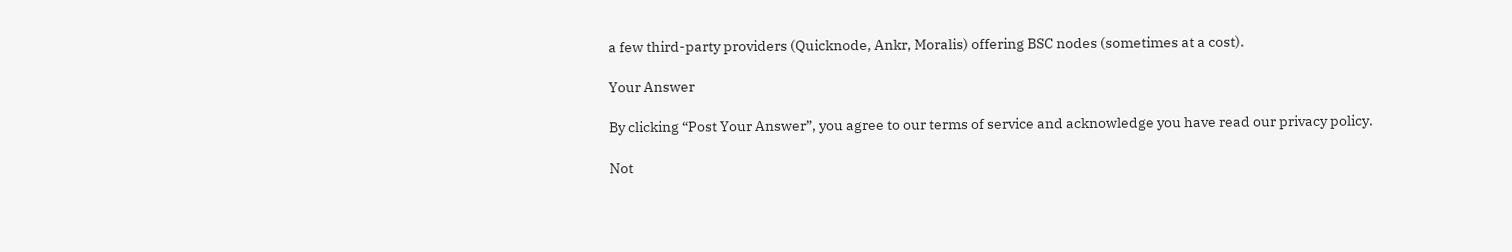a few third-party providers (Quicknode, Ankr, Moralis) offering BSC nodes (sometimes at a cost).

Your Answer

By clicking “Post Your Answer”, you agree to our terms of service and acknowledge you have read our privacy policy.

Not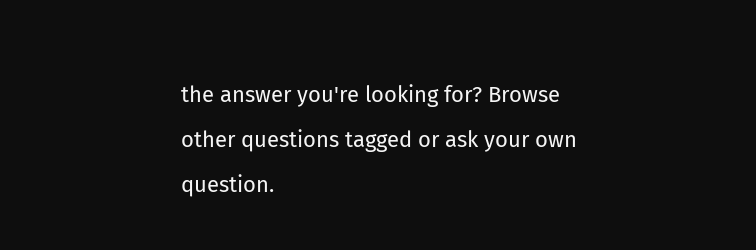the answer you're looking for? Browse other questions tagged or ask your own question.